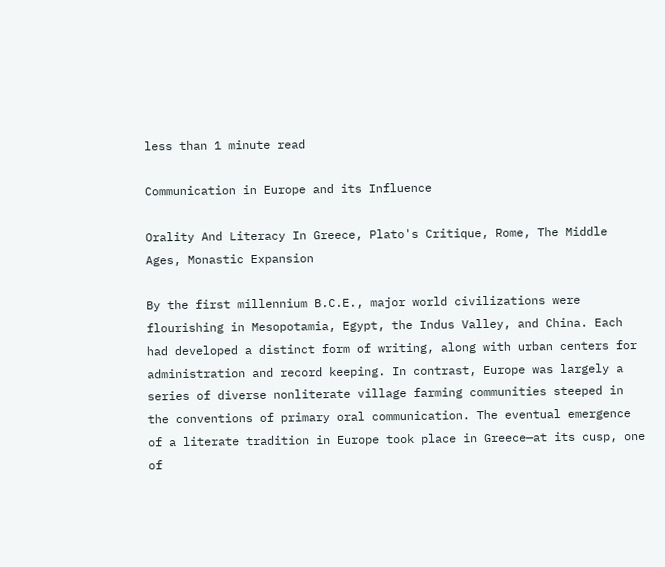less than 1 minute read

Communication in Europe and its Influence

Orality And Literacy In Greece, Plato's Critique, Rome, The Middle Ages, Monastic Expansion

By the first millennium B.C.E., major world civilizations were flourishing in Mesopotamia, Egypt, the Indus Valley, and China. Each had developed a distinct form of writing, along with urban centers for administration and record keeping. In contrast, Europe was largely a series of diverse nonliterate village farming communities steeped in the conventions of primary oral communication. The eventual emergence of a literate tradition in Europe took place in Greece—at its cusp, one of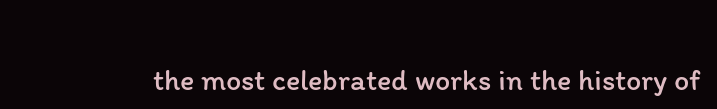the most celebrated works in the history of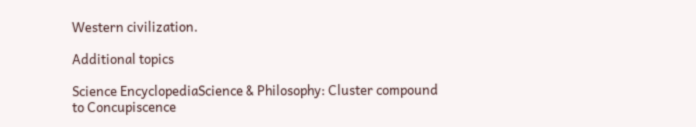Western civilization.

Additional topics

Science EncyclopediaScience & Philosophy: Cluster compound to Concupiscence